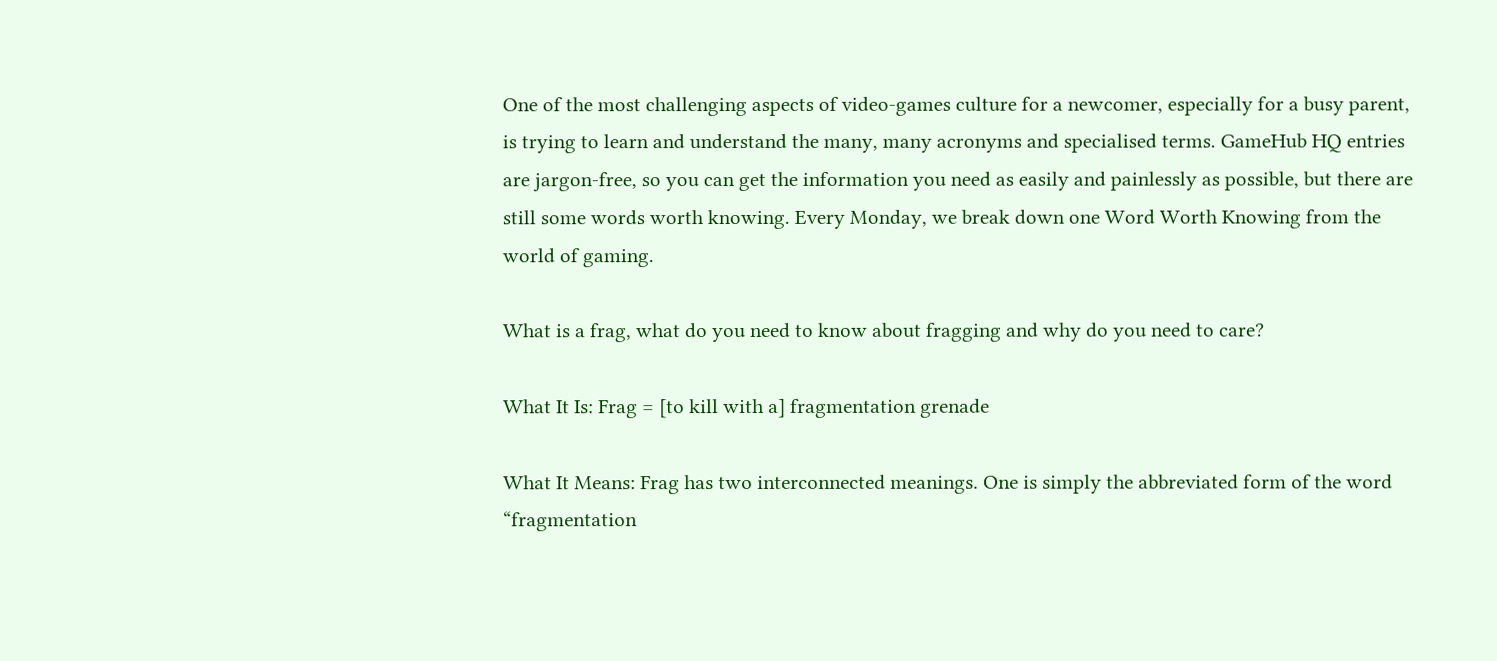One of the most challenging aspects of video-games culture for a newcomer, especially for a busy parent, is trying to learn and understand the many, many acronyms and specialised terms. GameHub HQ entries are jargon-free, so you can get the information you need as easily and painlessly as possible, but there are still some words worth knowing. Every Monday, we break down one Word Worth Knowing from the world of gaming.

What is a frag, what do you need to know about fragging and why do you need to care?

What It Is: Frag = [to kill with a] fragmentation grenade

What It Means: Frag has two interconnected meanings. One is simply the abbreviated form of the word “fragmentation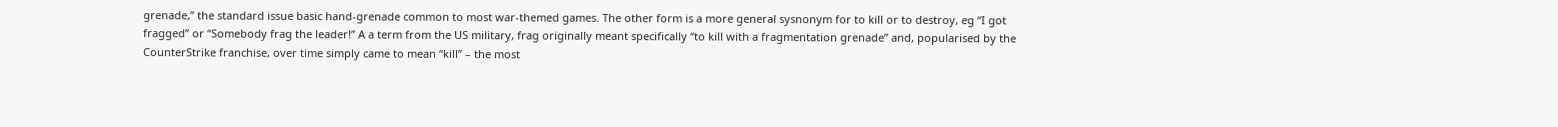grenade,” the standard issue basic hand-grenade common to most war-themed games. The other form is a more general sysnonym for to kill or to destroy, eg “I got fragged” or “Somebody frag the leader!” A a term from the US military, frag originally meant specifically “to kill with a fragmentation grenade” and, popularised by the CounterStrike franchise, over time simply came to mean “kill” – the most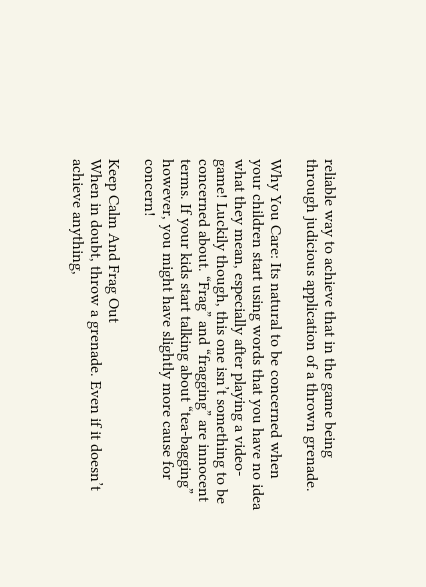reliable way to achieve that in the game being through judicious application of a thrown grenade.

Why You Care: Its natural to be concerned when your children start using words that you have no idea what they mean, especially after playing a video-game! Luckily though, this one isn’t something to be concerned about. “Frag” and “fragging” are innocent terms. If your kids start talking about “tea-bagging” however, you might have slightly more cause for concern!

Keep Calm And Frag Out
When in doubt, throw a grenade. Even if it doesn’t achieve anything,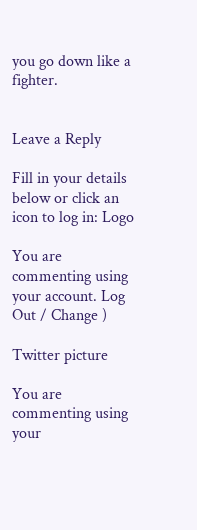you go down like a fighter.


Leave a Reply

Fill in your details below or click an icon to log in: Logo

You are commenting using your account. Log Out / Change )

Twitter picture

You are commenting using your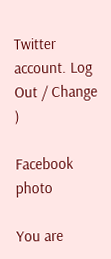Twitter account. Log Out / Change )

Facebook photo

You are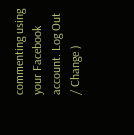commenting using your Facebook account. Log Out / Change )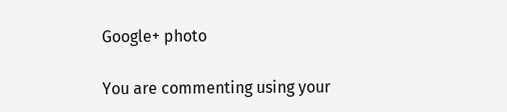Google+ photo

You are commenting using your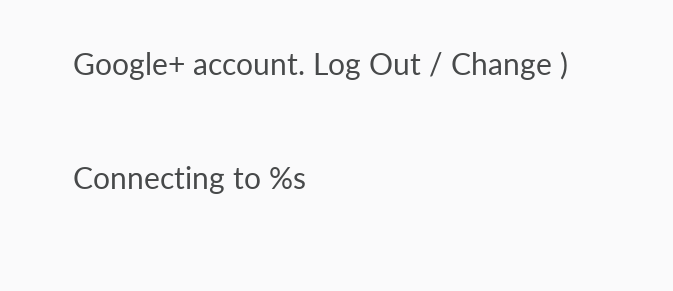Google+ account. Log Out / Change )

Connecting to %s